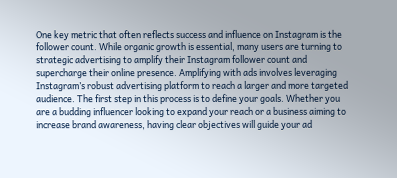One key metric that often reflects success and influence on Instagram is the follower count. While organic growth is essential, many users are turning to strategic advertising to amplify their Instagram follower count and supercharge their online presence. Amplifying with ads involves leveraging Instagram’s robust advertising platform to reach a larger and more targeted audience. The first step in this process is to define your goals. Whether you are a budding influencer looking to expand your reach or a business aiming to increase brand awareness, having clear objectives will guide your ad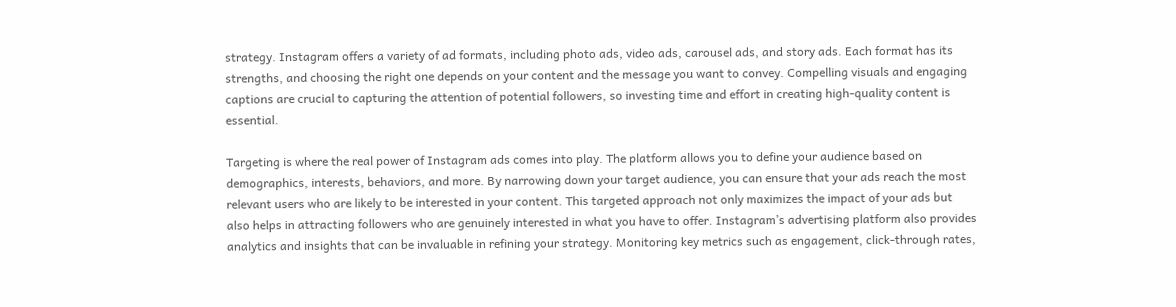strategy. Instagram offers a variety of ad formats, including photo ads, video ads, carousel ads, and story ads. Each format has its strengths, and choosing the right one depends on your content and the message you want to convey. Compelling visuals and engaging captions are crucial to capturing the attention of potential followers, so investing time and effort in creating high-quality content is essential.

Targeting is where the real power of Instagram ads comes into play. The platform allows you to define your audience based on demographics, interests, behaviors, and more. By narrowing down your target audience, you can ensure that your ads reach the most relevant users who are likely to be interested in your content. This targeted approach not only maximizes the impact of your ads but also helps in attracting followers who are genuinely interested in what you have to offer. Instagram’s advertising platform also provides analytics and insights that can be invaluable in refining your strategy. Monitoring key metrics such as engagement, click-through rates,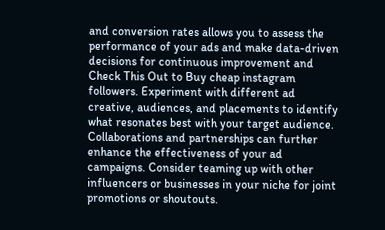and conversion rates allows you to assess the performance of your ads and make data-driven decisions for continuous improvement and Check This Out to Buy cheap instagram followers. Experiment with different ad creative, audiences, and placements to identify what resonates best with your target audience. Collaborations and partnerships can further enhance the effectiveness of your ad campaigns. Consider teaming up with other influencers or businesses in your niche for joint promotions or shoutouts.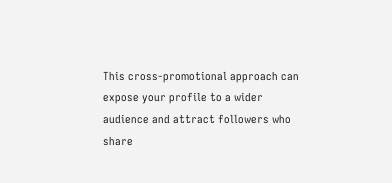This cross-promotional approach can expose your profile to a wider audience and attract followers who share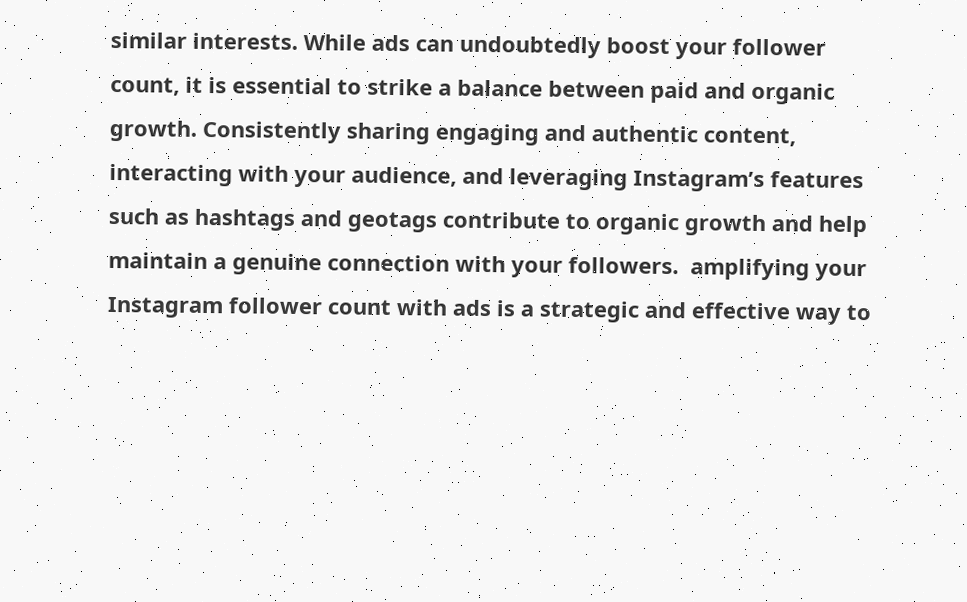similar interests. While ads can undoubtedly boost your follower count, it is essential to strike a balance between paid and organic growth. Consistently sharing engaging and authentic content, interacting with your audience, and leveraging Instagram’s features such as hashtags and geotags contribute to organic growth and help maintain a genuine connection with your followers.  amplifying your Instagram follower count with ads is a strategic and effective way to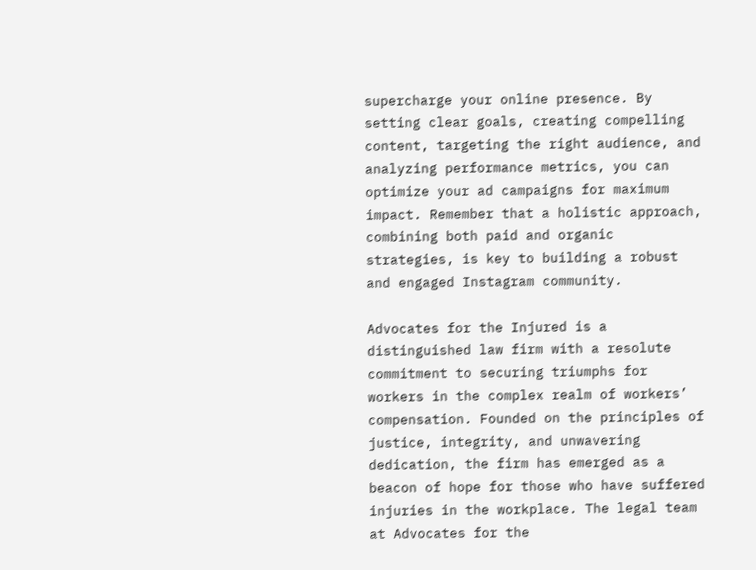supercharge your online presence. By setting clear goals, creating compelling content, targeting the right audience, and analyzing performance metrics, you can optimize your ad campaigns for maximum impact. Remember that a holistic approach, combining both paid and organic strategies, is key to building a robust and engaged Instagram community.

Advocates for the Injured is a distinguished law firm with a resolute commitment to securing triumphs for workers in the complex realm of workers’ compensation. Founded on the principles of justice, integrity, and unwavering dedication, the firm has emerged as a beacon of hope for those who have suffered injuries in the workplace. The legal team at Advocates for the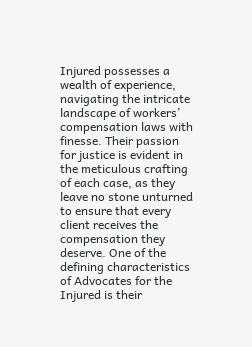Injured possesses a wealth of experience, navigating the intricate landscape of workers’ compensation laws with finesse. Their passion for justice is evident in the meticulous crafting of each case, as they leave no stone unturned to ensure that every client receives the compensation they deserve. One of the defining characteristics of Advocates for the Injured is their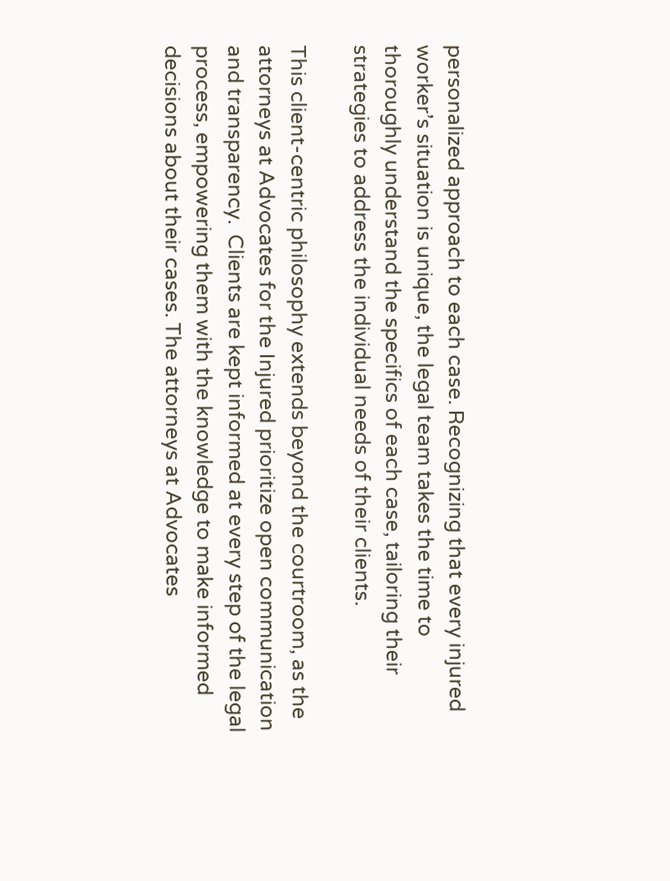personalized approach to each case. Recognizing that every injured worker’s situation is unique, the legal team takes the time to thoroughly understand the specifics of each case, tailoring their strategies to address the individual needs of their clients.

This client-centric philosophy extends beyond the courtroom, as the attorneys at Advocates for the Injured prioritize open communication and transparency.  Clients are kept informed at every step of the legal process, empowering them with the knowledge to make informed decisions about their cases. The attorneys at Advocates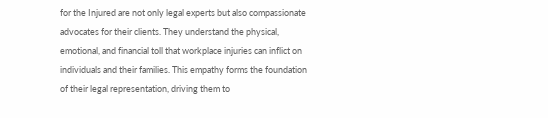for the Injured are not only legal experts but also compassionate advocates for their clients. They understand the physical, emotional, and financial toll that workplace injuries can inflict on individuals and their families. This empathy forms the foundation of their legal representation, driving them to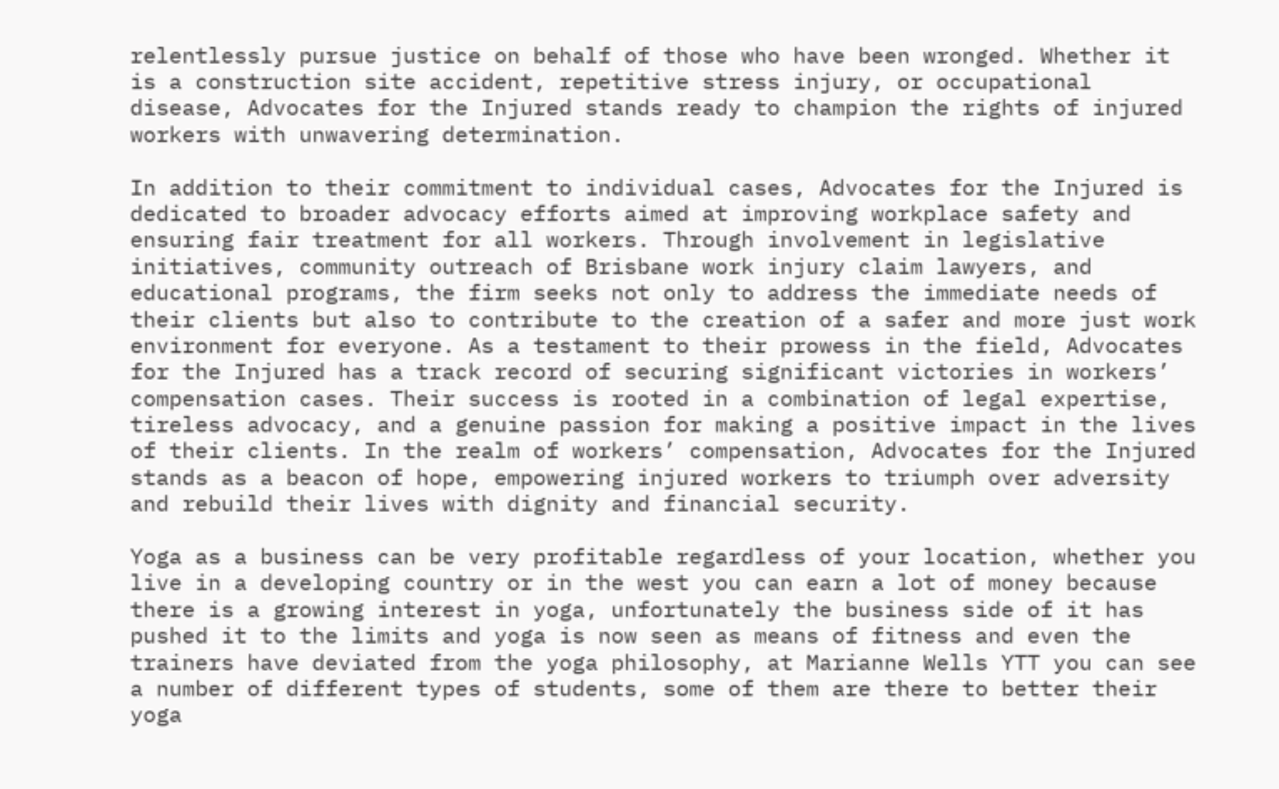relentlessly pursue justice on behalf of those who have been wronged. Whether it is a construction site accident, repetitive stress injury, or occupational disease, Advocates for the Injured stands ready to champion the rights of injured workers with unwavering determination.

In addition to their commitment to individual cases, Advocates for the Injured is dedicated to broader advocacy efforts aimed at improving workplace safety and ensuring fair treatment for all workers. Through involvement in legislative initiatives, community outreach of Brisbane work injury claim lawyers, and educational programs, the firm seeks not only to address the immediate needs of their clients but also to contribute to the creation of a safer and more just work environment for everyone. As a testament to their prowess in the field, Advocates for the Injured has a track record of securing significant victories in workers’ compensation cases. Their success is rooted in a combination of legal expertise, tireless advocacy, and a genuine passion for making a positive impact in the lives of their clients. In the realm of workers’ compensation, Advocates for the Injured stands as a beacon of hope, empowering injured workers to triumph over adversity and rebuild their lives with dignity and financial security.

Yoga as a business can be very profitable regardless of your location, whether you live in a developing country or in the west you can earn a lot of money because there is a growing interest in yoga, unfortunately the business side of it has pushed it to the limits and yoga is now seen as means of fitness and even the trainers have deviated from the yoga philosophy, at Marianne Wells YTT you can see a number of different types of students, some of them are there to better their yoga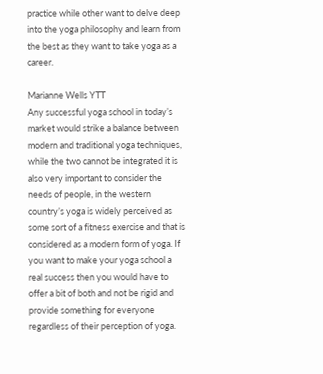practice while other want to delve deep into the yoga philosophy and learn from the best as they want to take yoga as a career.

Marianne Wells YTT
Any successful yoga school in today’s market would strike a balance between modern and traditional yoga techniques, while the two cannot be integrated it is also very important to consider the needs of people, in the western country’s yoga is widely perceived as some sort of a fitness exercise and that is considered as a modern form of yoga. If you want to make your yoga school a real success then you would have to offer a bit of both and not be rigid and provide something for everyone regardless of their perception of yoga.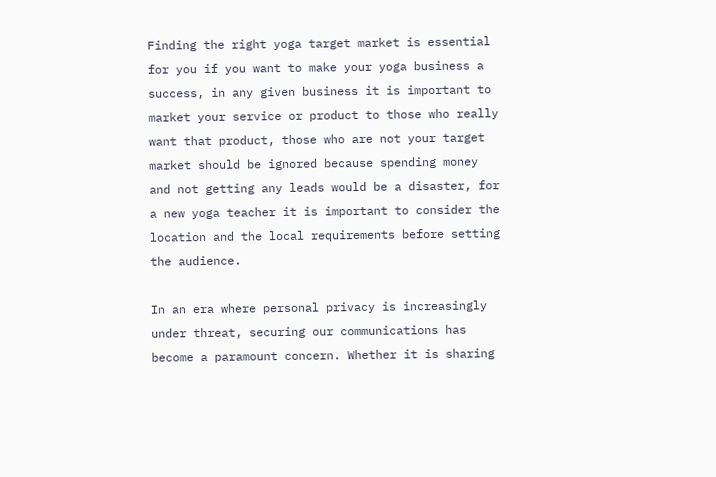Finding the right yoga target market is essential for you if you want to make your yoga business a success, in any given business it is important to market your service or product to those who really want that product, those who are not your target market should be ignored because spending money and not getting any leads would be a disaster, for a new yoga teacher it is important to consider the location and the local requirements before setting the audience.

In an era where personal privacy is increasingly under threat, securing our communications has become a paramount concern. Whether it is sharing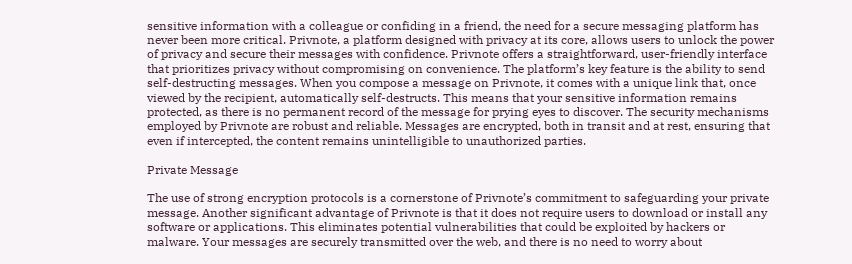sensitive information with a colleague or confiding in a friend, the need for a secure messaging platform has never been more critical. Privnote, a platform designed with privacy at its core, allows users to unlock the power of privacy and secure their messages with confidence. Privnote offers a straightforward, user-friendly interface that prioritizes privacy without compromising on convenience. The platform’s key feature is the ability to send self-destructing messages. When you compose a message on Privnote, it comes with a unique link that, once viewed by the recipient, automatically self-destructs. This means that your sensitive information remains protected, as there is no permanent record of the message for prying eyes to discover. The security mechanisms employed by Privnote are robust and reliable. Messages are encrypted, both in transit and at rest, ensuring that even if intercepted, the content remains unintelligible to unauthorized parties.

Private Message

The use of strong encryption protocols is a cornerstone of Privnote’s commitment to safeguarding your private message. Another significant advantage of Privnote is that it does not require users to download or install any software or applications. This eliminates potential vulnerabilities that could be exploited by hackers or malware. Your messages are securely transmitted over the web, and there is no need to worry about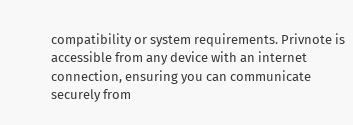compatibility or system requirements. Privnote is accessible from any device with an internet connection, ensuring you can communicate securely from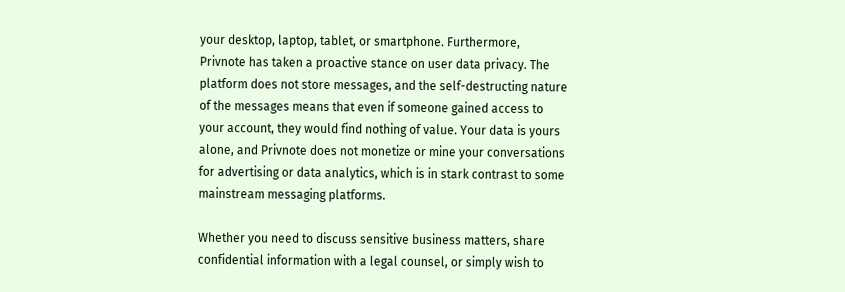your desktop, laptop, tablet, or smartphone. Furthermore, Privnote has taken a proactive stance on user data privacy. The platform does not store messages, and the self-destructing nature of the messages means that even if someone gained access to your account, they would find nothing of value. Your data is yours alone, and Privnote does not monetize or mine your conversations for advertising or data analytics, which is in stark contrast to some mainstream messaging platforms.

Whether you need to discuss sensitive business matters, share confidential information with a legal counsel, or simply wish to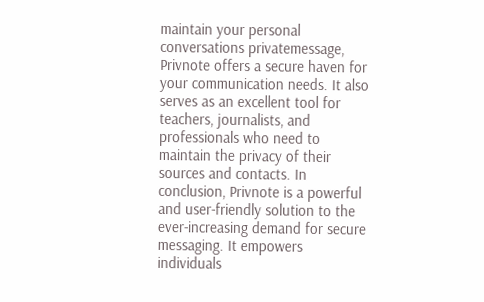maintain your personal conversations privatemessage, Privnote offers a secure haven for your communication needs. It also serves as an excellent tool for teachers, journalists, and professionals who need to maintain the privacy of their sources and contacts. In conclusion, Privnote is a powerful and user-friendly solution to the ever-increasing demand for secure messaging. It empowers individuals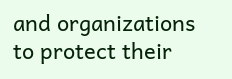and organizations to protect their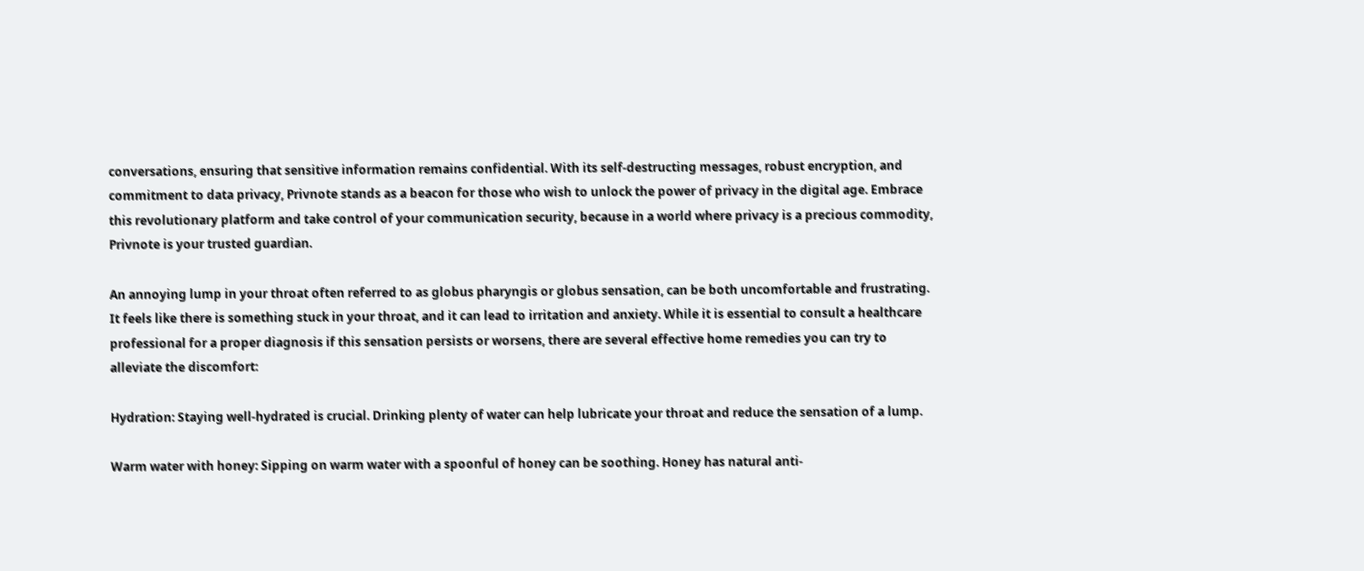conversations, ensuring that sensitive information remains confidential. With its self-destructing messages, robust encryption, and commitment to data privacy, Privnote stands as a beacon for those who wish to unlock the power of privacy in the digital age. Embrace this revolutionary platform and take control of your communication security, because in a world where privacy is a precious commodity, Privnote is your trusted guardian.

An annoying lump in your throat often referred to as globus pharyngis or globus sensation, can be both uncomfortable and frustrating. It feels like there is something stuck in your throat, and it can lead to irritation and anxiety. While it is essential to consult a healthcare professional for a proper diagnosis if this sensation persists or worsens, there are several effective home remedies you can try to alleviate the discomfort:

Hydration: Staying well-hydrated is crucial. Drinking plenty of water can help lubricate your throat and reduce the sensation of a lump.

Warm water with honey: Sipping on warm water with a spoonful of honey can be soothing. Honey has natural anti-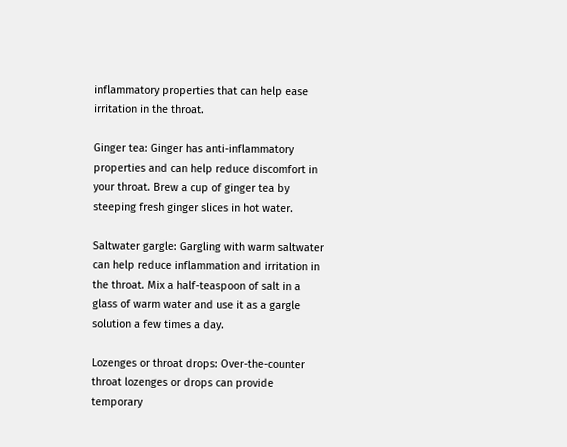inflammatory properties that can help ease irritation in the throat.

Ginger tea: Ginger has anti-inflammatory properties and can help reduce discomfort in your throat. Brew a cup of ginger tea by steeping fresh ginger slices in hot water.

Saltwater gargle: Gargling with warm saltwater can help reduce inflammation and irritation in the throat. Mix a half-teaspoon of salt in a glass of warm water and use it as a gargle solution a few times a day.

Lozenges or throat drops: Over-the-counter throat lozenges or drops can provide temporary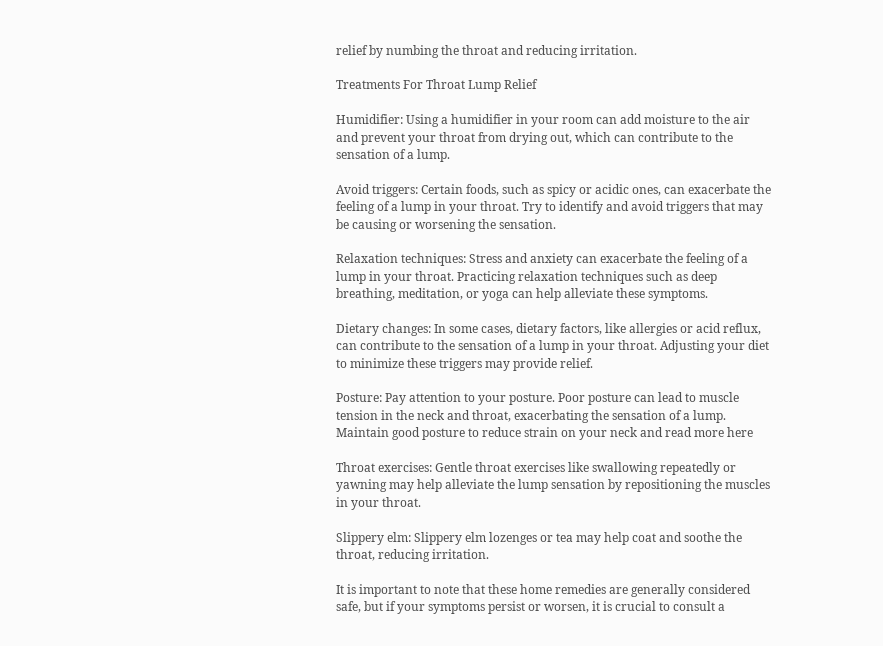relief by numbing the throat and reducing irritation.

Treatments For Throat Lump Relief

Humidifier: Using a humidifier in your room can add moisture to the air and prevent your throat from drying out, which can contribute to the sensation of a lump.

Avoid triggers: Certain foods, such as spicy or acidic ones, can exacerbate the feeling of a lump in your throat. Try to identify and avoid triggers that may be causing or worsening the sensation.

Relaxation techniques: Stress and anxiety can exacerbate the feeling of a lump in your throat. Practicing relaxation techniques such as deep breathing, meditation, or yoga can help alleviate these symptoms.

Dietary changes: In some cases, dietary factors, like allergies or acid reflux, can contribute to the sensation of a lump in your throat. Adjusting your diet to minimize these triggers may provide relief.

Posture: Pay attention to your posture. Poor posture can lead to muscle tension in the neck and throat, exacerbating the sensation of a lump. Maintain good posture to reduce strain on your neck and read more here

Throat exercises: Gentle throat exercises like swallowing repeatedly or yawning may help alleviate the lump sensation by repositioning the muscles in your throat.

Slippery elm: Slippery elm lozenges or tea may help coat and soothe the throat, reducing irritation.

It is important to note that these home remedies are generally considered safe, but if your symptoms persist or worsen, it is crucial to consult a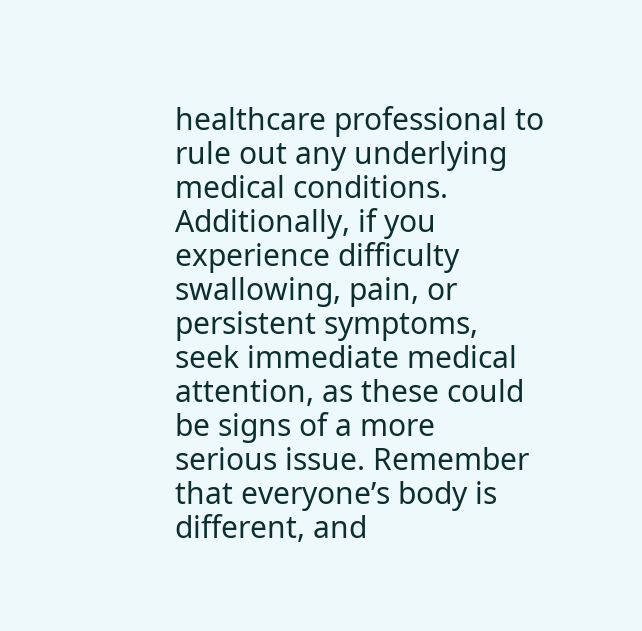healthcare professional to rule out any underlying medical conditions. Additionally, if you experience difficulty swallowing, pain, or persistent symptoms, seek immediate medical attention, as these could be signs of a more serious issue. Remember that everyone’s body is different, and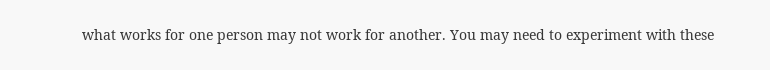what works for one person may not work for another. You may need to experiment with these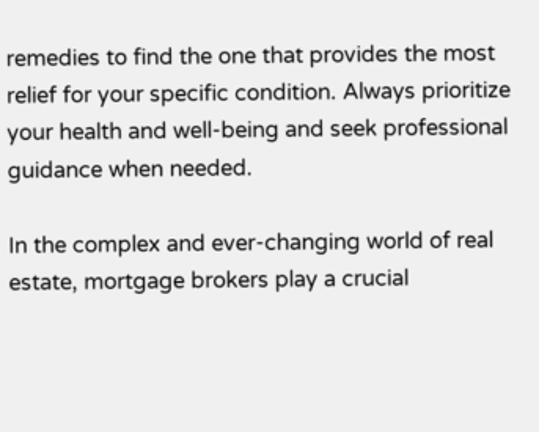remedies to find the one that provides the most relief for your specific condition. Always prioritize your health and well-being and seek professional guidance when needed.

In the complex and ever-changing world of real estate, mortgage brokers play a crucial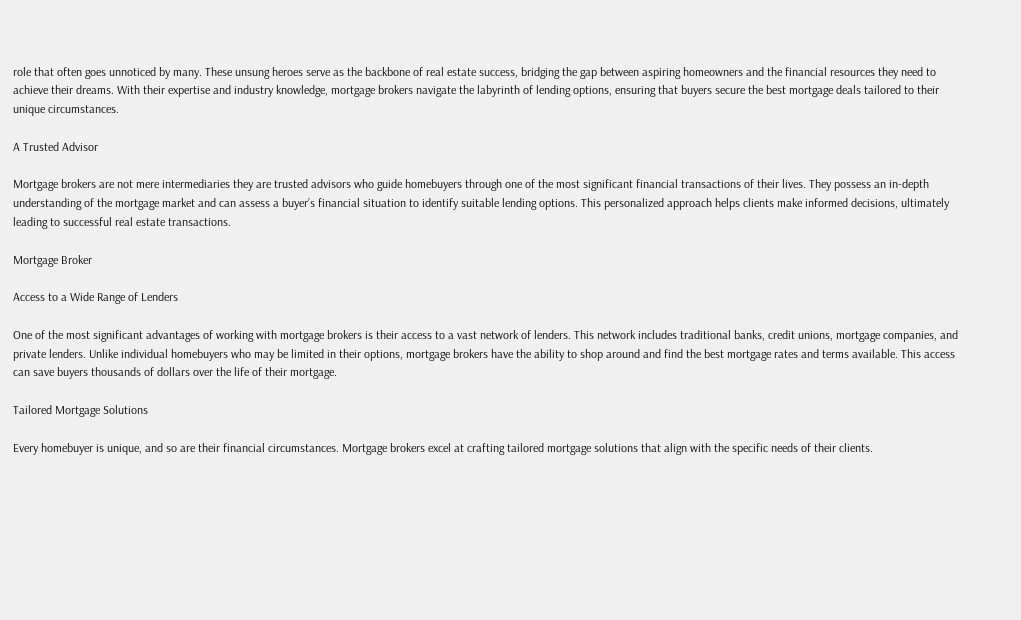role that often goes unnoticed by many. These unsung heroes serve as the backbone of real estate success, bridging the gap between aspiring homeowners and the financial resources they need to achieve their dreams. With their expertise and industry knowledge, mortgage brokers navigate the labyrinth of lending options, ensuring that buyers secure the best mortgage deals tailored to their unique circumstances.

A Trusted Advisor

Mortgage brokers are not mere intermediaries they are trusted advisors who guide homebuyers through one of the most significant financial transactions of their lives. They possess an in-depth understanding of the mortgage market and can assess a buyer’s financial situation to identify suitable lending options. This personalized approach helps clients make informed decisions, ultimately leading to successful real estate transactions.

Mortgage Broker

Access to a Wide Range of Lenders

One of the most significant advantages of working with mortgage brokers is their access to a vast network of lenders. This network includes traditional banks, credit unions, mortgage companies, and private lenders. Unlike individual homebuyers who may be limited in their options, mortgage brokers have the ability to shop around and find the best mortgage rates and terms available. This access can save buyers thousands of dollars over the life of their mortgage.

Tailored Mortgage Solutions

Every homebuyer is unique, and so are their financial circumstances. Mortgage brokers excel at crafting tailored mortgage solutions that align with the specific needs of their clients.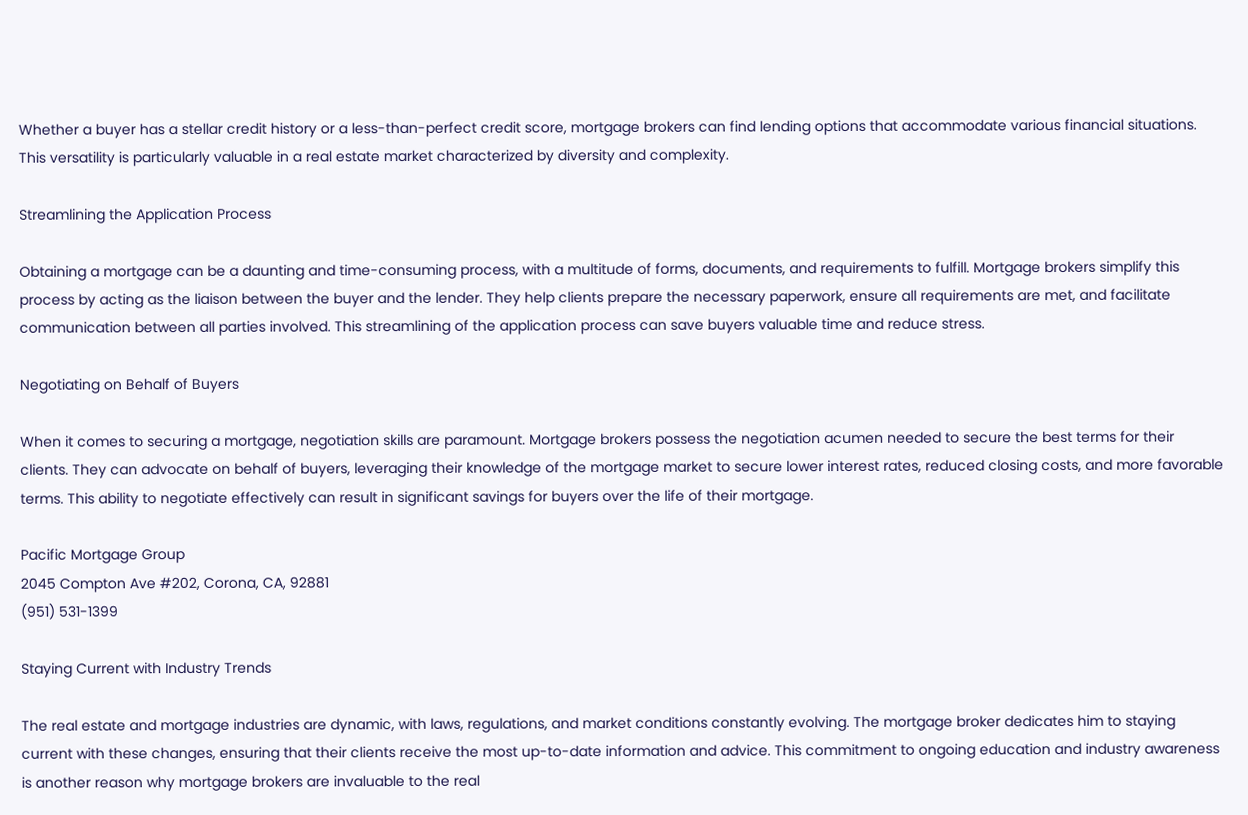Whether a buyer has a stellar credit history or a less-than-perfect credit score, mortgage brokers can find lending options that accommodate various financial situations. This versatility is particularly valuable in a real estate market characterized by diversity and complexity.

Streamlining the Application Process

Obtaining a mortgage can be a daunting and time-consuming process, with a multitude of forms, documents, and requirements to fulfill. Mortgage brokers simplify this process by acting as the liaison between the buyer and the lender. They help clients prepare the necessary paperwork, ensure all requirements are met, and facilitate communication between all parties involved. This streamlining of the application process can save buyers valuable time and reduce stress.

Negotiating on Behalf of Buyers

When it comes to securing a mortgage, negotiation skills are paramount. Mortgage brokers possess the negotiation acumen needed to secure the best terms for their clients. They can advocate on behalf of buyers, leveraging their knowledge of the mortgage market to secure lower interest rates, reduced closing costs, and more favorable terms. This ability to negotiate effectively can result in significant savings for buyers over the life of their mortgage.

Pacific Mortgage Group
2045 Compton Ave #202, Corona, CA, 92881
(951) 531-1399

Staying Current with Industry Trends

The real estate and mortgage industries are dynamic, with laws, regulations, and market conditions constantly evolving. The mortgage broker dedicates him to staying current with these changes, ensuring that their clients receive the most up-to-date information and advice. This commitment to ongoing education and industry awareness is another reason why mortgage brokers are invaluable to the real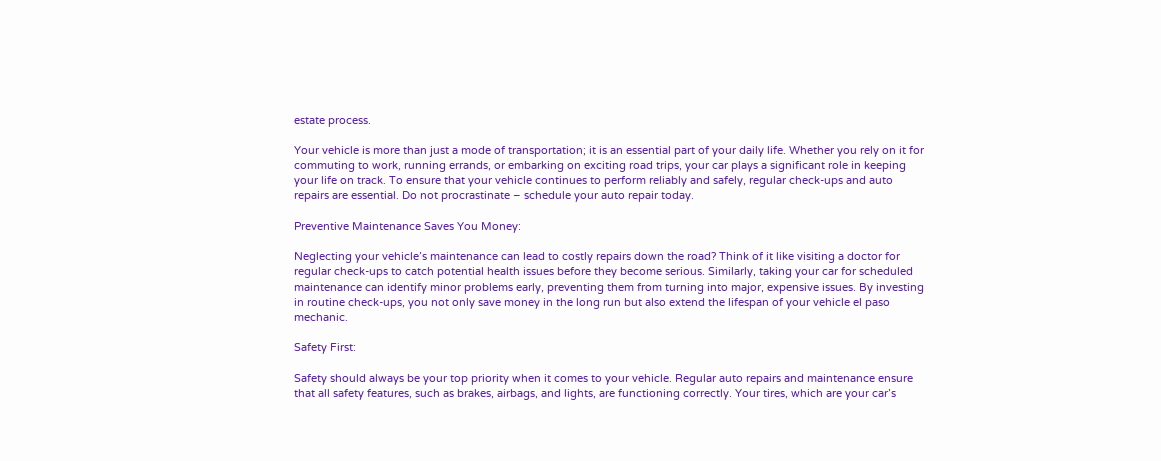estate process.

Your vehicle is more than just a mode of transportation; it is an essential part of your daily life. Whether you rely on it for commuting to work, running errands, or embarking on exciting road trips, your car plays a significant role in keeping your life on track. To ensure that your vehicle continues to perform reliably and safely, regular check-ups and auto repairs are essential. Do not procrastinate – schedule your auto repair today.

Preventive Maintenance Saves You Money:

Neglecting your vehicle’s maintenance can lead to costly repairs down the road? Think of it like visiting a doctor for regular check-ups to catch potential health issues before they become serious. Similarly, taking your car for scheduled maintenance can identify minor problems early, preventing them from turning into major, expensive issues. By investing in routine check-ups, you not only save money in the long run but also extend the lifespan of your vehicle el paso mechanic.

Safety First:

Safety should always be your top priority when it comes to your vehicle. Regular auto repairs and maintenance ensure that all safety features, such as brakes, airbags, and lights, are functioning correctly. Your tires, which are your car’s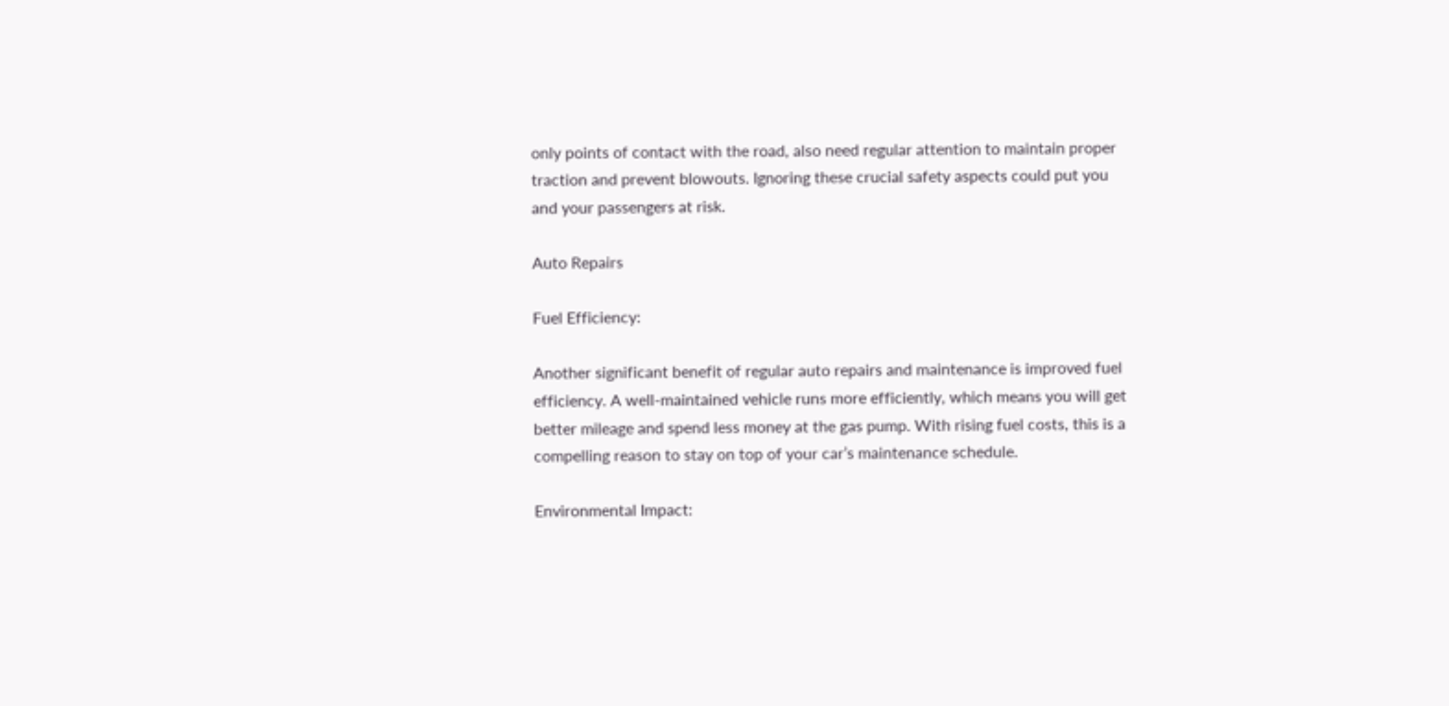only points of contact with the road, also need regular attention to maintain proper traction and prevent blowouts. Ignoring these crucial safety aspects could put you and your passengers at risk.

Auto Repairs

Fuel Efficiency:

Another significant benefit of regular auto repairs and maintenance is improved fuel efficiency. A well-maintained vehicle runs more efficiently, which means you will get better mileage and spend less money at the gas pump. With rising fuel costs, this is a compelling reason to stay on top of your car’s maintenance schedule.

Environmental Impact: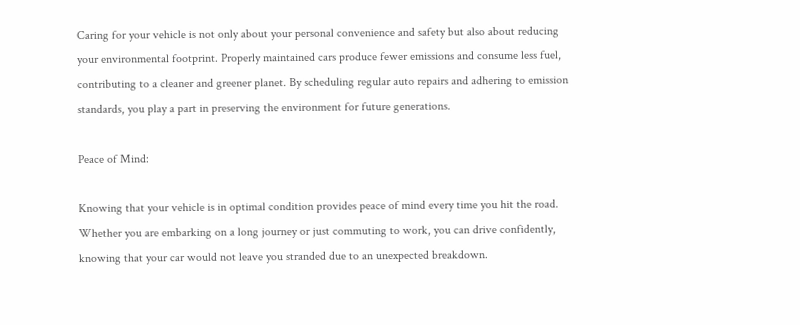Caring for your vehicle is not only about your personal convenience and safety but also about reducing your environmental footprint. Properly maintained cars produce fewer emissions and consume less fuel, contributing to a cleaner and greener planet. By scheduling regular auto repairs and adhering to emission standards, you play a part in preserving the environment for future generations.

Peace of Mind:

Knowing that your vehicle is in optimal condition provides peace of mind every time you hit the road. Whether you are embarking on a long journey or just commuting to work, you can drive confidently, knowing that your car would not leave you stranded due to an unexpected breakdown.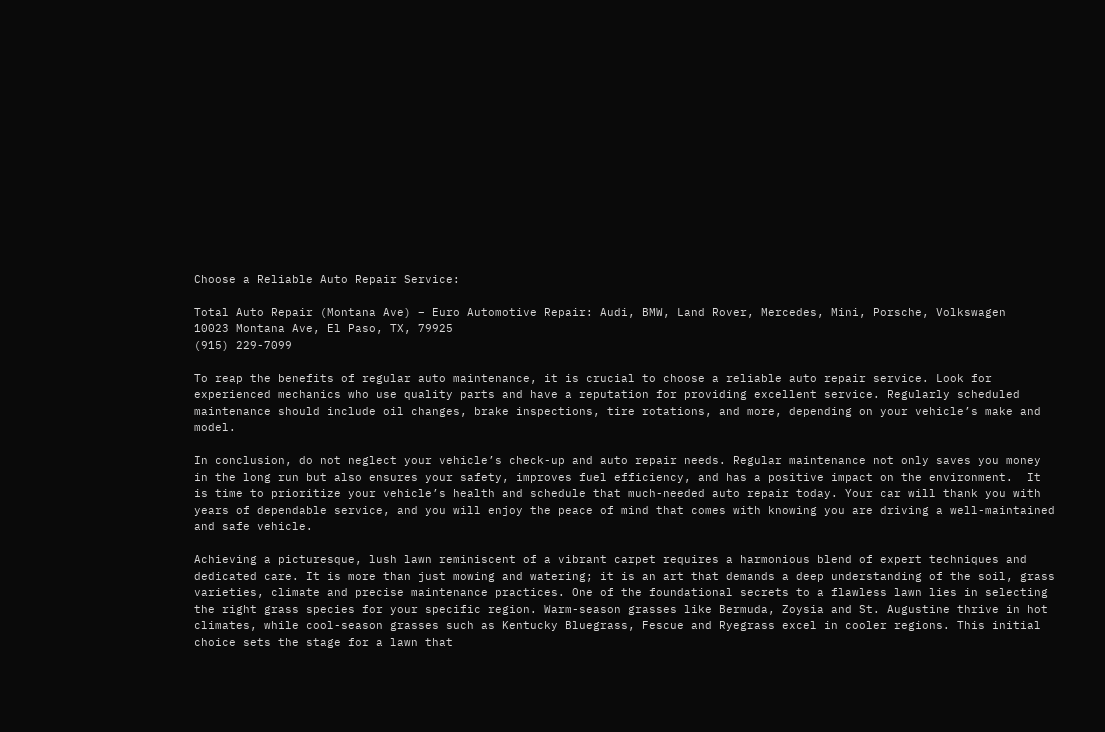Choose a Reliable Auto Repair Service:

Total Auto Repair (Montana Ave) – Euro Automotive Repair: Audi, BMW, Land Rover, Mercedes, Mini, Porsche, Volkswagen
10023 Montana Ave, El Paso, TX, 79925
(915) 229-7099

To reap the benefits of regular auto maintenance, it is crucial to choose a reliable auto repair service. Look for experienced mechanics who use quality parts and have a reputation for providing excellent service. Regularly scheduled maintenance should include oil changes, brake inspections, tire rotations, and more, depending on your vehicle’s make and model.

In conclusion, do not neglect your vehicle’s check-up and auto repair needs. Regular maintenance not only saves you money in the long run but also ensures your safety, improves fuel efficiency, and has a positive impact on the environment.  It is time to prioritize your vehicle’s health and schedule that much-needed auto repair today. Your car will thank you with years of dependable service, and you will enjoy the peace of mind that comes with knowing you are driving a well-maintained and safe vehicle.

Achieving a picturesque, lush lawn reminiscent of a vibrant carpet requires a harmonious blend of expert techniques and dedicated care. It is more than just mowing and watering; it is an art that demands a deep understanding of the soil, grass varieties, climate and precise maintenance practices. One of the foundational secrets to a flawless lawn lies in selecting the right grass species for your specific region. Warm-season grasses like Bermuda, Zoysia and St. Augustine thrive in hot climates, while cool-season grasses such as Kentucky Bluegrass, Fescue and Ryegrass excel in cooler regions. This initial choice sets the stage for a lawn that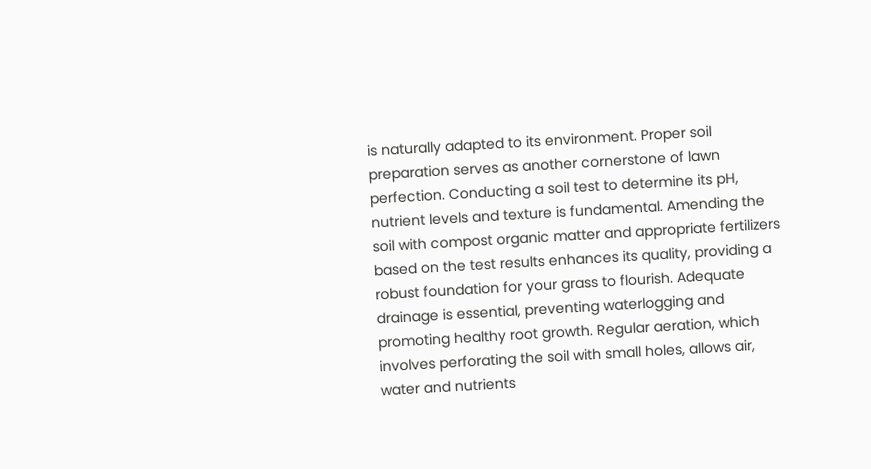is naturally adapted to its environment. Proper soil preparation serves as another cornerstone of lawn perfection. Conducting a soil test to determine its pH, nutrient levels and texture is fundamental. Amending the soil with compost organic matter and appropriate fertilizers based on the test results enhances its quality, providing a robust foundation for your grass to flourish. Adequate drainage is essential, preventing waterlogging and promoting healthy root growth. Regular aeration, which involves perforating the soil with small holes, allows air, water and nutrients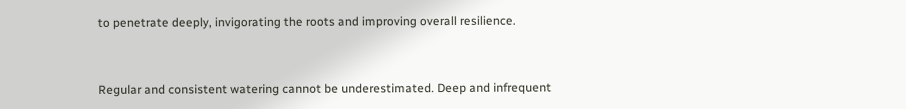to penetrate deeply, invigorating the roots and improving overall resilience.


Regular and consistent watering cannot be underestimated. Deep and infrequent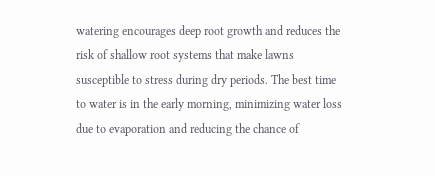watering encourages deep root growth and reduces the risk of shallow root systems that make lawns susceptible to stress during dry periods. The best time to water is in the early morning, minimizing water loss due to evaporation and reducing the chance of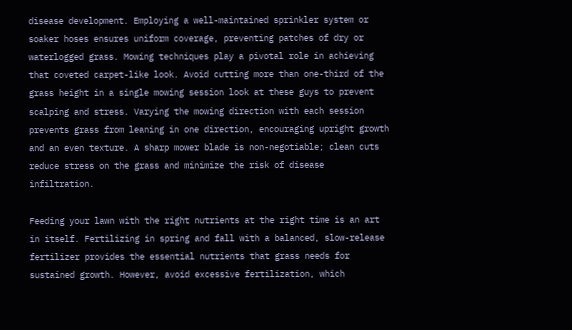disease development. Employing a well-maintained sprinkler system or soaker hoses ensures uniform coverage, preventing patches of dry or waterlogged grass. Mowing techniques play a pivotal role in achieving that coveted carpet-like look. Avoid cutting more than one-third of the grass height in a single mowing session look at these guys to prevent scalping and stress. Varying the mowing direction with each session prevents grass from leaning in one direction, encouraging upright growth and an even texture. A sharp mower blade is non-negotiable; clean cuts reduce stress on the grass and minimize the risk of disease infiltration.

Feeding your lawn with the right nutrients at the right time is an art in itself. Fertilizing in spring and fall with a balanced, slow-release fertilizer provides the essential nutrients that grass needs for sustained growth. However, avoid excessive fertilization, which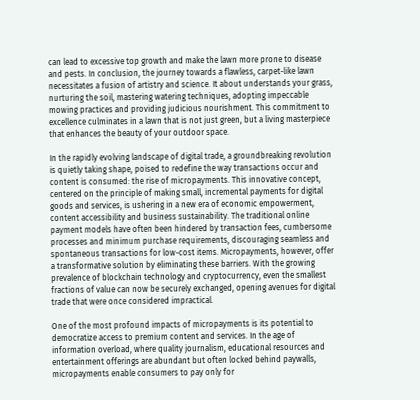can lead to excessive top growth and make the lawn more prone to disease and pests. In conclusion, the journey towards a flawless, carpet-like lawn necessitates a fusion of artistry and science. It about understands your grass, nurturing the soil, mastering watering techniques, adopting impeccable mowing practices and providing judicious nourishment. This commitment to excellence culminates in a lawn that is not just green, but a living masterpiece that enhances the beauty of your outdoor space.

In the rapidly evolving landscape of digital trade, a groundbreaking revolution is quietly taking shape, poised to redefine the way transactions occur and content is consumed: the rise of micropayments. This innovative concept, centered on the principle of making small, incremental payments for digital goods and services, is ushering in a new era of economic empowerment, content accessibility and business sustainability. The traditional online payment models have often been hindered by transaction fees, cumbersome processes and minimum purchase requirements, discouraging seamless and spontaneous transactions for low-cost items. Micropayments, however, offer a transformative solution by eliminating these barriers. With the growing prevalence of blockchain technology and cryptocurrency, even the smallest fractions of value can now be securely exchanged, opening avenues for digital trade that were once considered impractical.

One of the most profound impacts of micropayments is its potential to democratize access to premium content and services. In the age of information overload, where quality journalism, educational resources and entertainment offerings are abundant but often locked behind paywalls, micropayments enable consumers to pay only for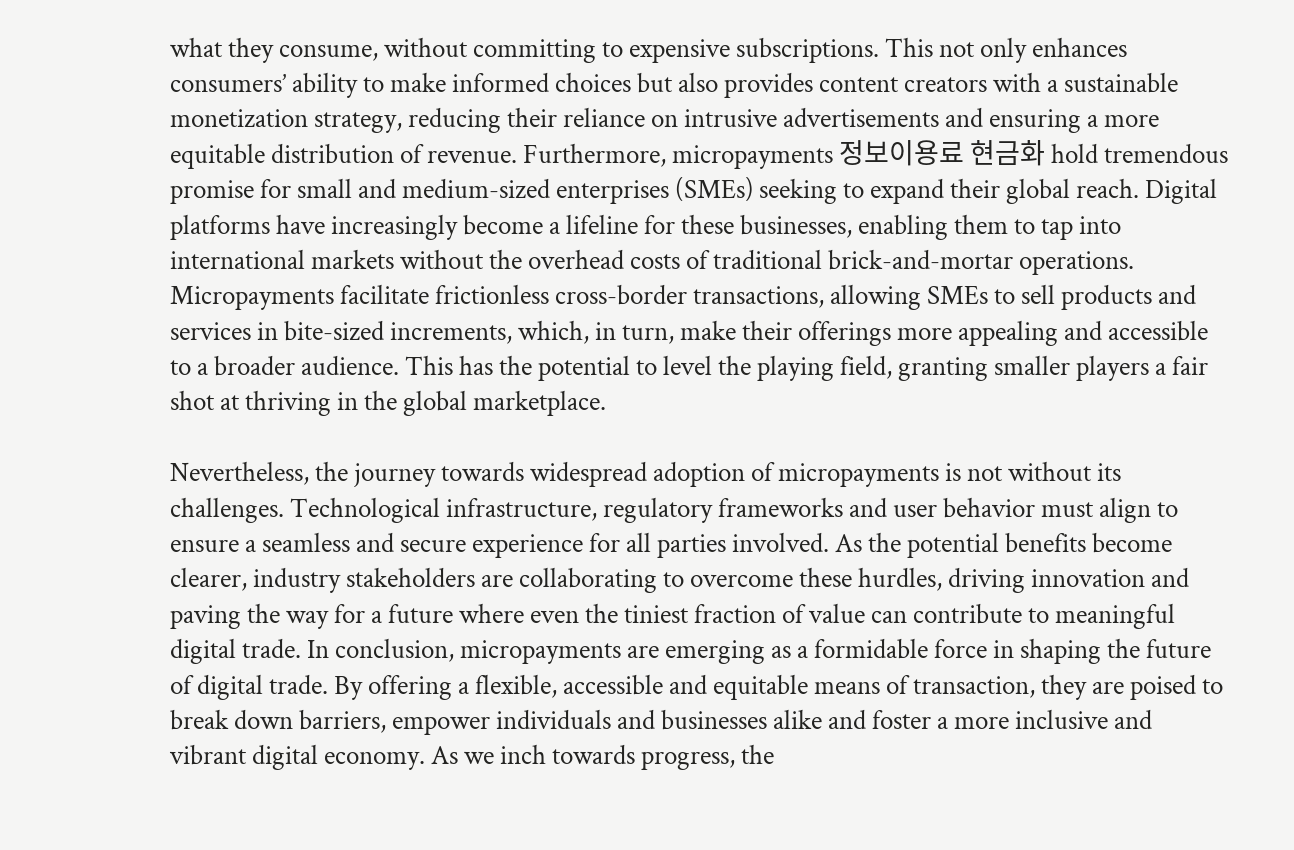what they consume, without committing to expensive subscriptions. This not only enhances consumers’ ability to make informed choices but also provides content creators with a sustainable monetization strategy, reducing their reliance on intrusive advertisements and ensuring a more equitable distribution of revenue. Furthermore, micropayments 정보이용료 현금화 hold tremendous promise for small and medium-sized enterprises (SMEs) seeking to expand their global reach. Digital platforms have increasingly become a lifeline for these businesses, enabling them to tap into international markets without the overhead costs of traditional brick-and-mortar operations. Micropayments facilitate frictionless cross-border transactions, allowing SMEs to sell products and services in bite-sized increments, which, in turn, make their offerings more appealing and accessible to a broader audience. This has the potential to level the playing field, granting smaller players a fair shot at thriving in the global marketplace.

Nevertheless, the journey towards widespread adoption of micropayments is not without its challenges. Technological infrastructure, regulatory frameworks and user behavior must align to ensure a seamless and secure experience for all parties involved. As the potential benefits become clearer, industry stakeholders are collaborating to overcome these hurdles, driving innovation and paving the way for a future where even the tiniest fraction of value can contribute to meaningful digital trade. In conclusion, micropayments are emerging as a formidable force in shaping the future of digital trade. By offering a flexible, accessible and equitable means of transaction, they are poised to break down barriers, empower individuals and businesses alike and foster a more inclusive and vibrant digital economy. As we inch towards progress, the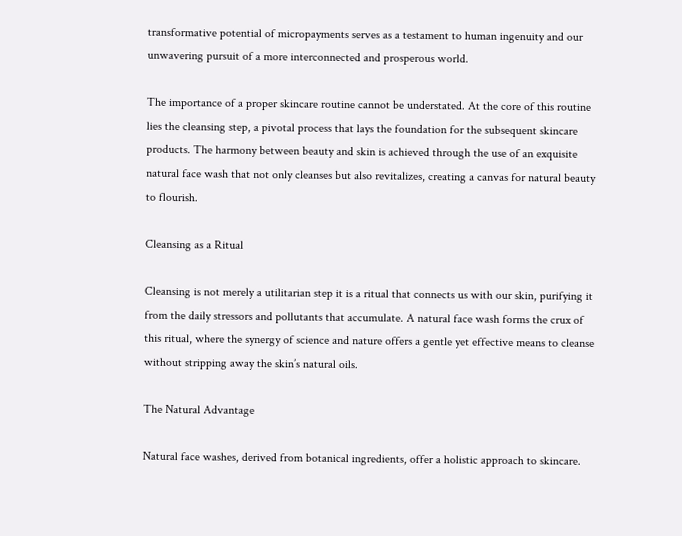transformative potential of micropayments serves as a testament to human ingenuity and our unwavering pursuit of a more interconnected and prosperous world.

The importance of a proper skincare routine cannot be understated. At the core of this routine lies the cleansing step, a pivotal process that lays the foundation for the subsequent skincare products. The harmony between beauty and skin is achieved through the use of an exquisite natural face wash that not only cleanses but also revitalizes, creating a canvas for natural beauty to flourish.

Cleansing as a Ritual

Cleansing is not merely a utilitarian step it is a ritual that connects us with our skin, purifying it from the daily stressors and pollutants that accumulate. A natural face wash forms the crux of this ritual, where the synergy of science and nature offers a gentle yet effective means to cleanse without stripping away the skin’s natural oils.

The Natural Advantage

Natural face washes, derived from botanical ingredients, offer a holistic approach to skincare.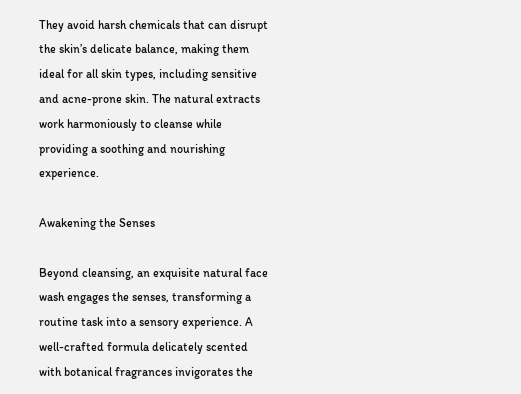They avoid harsh chemicals that can disrupt the skin’s delicate balance, making them ideal for all skin types, including sensitive and acne-prone skin. The natural extracts work harmoniously to cleanse while providing a soothing and nourishing experience.

Awakening the Senses

Beyond cleansing, an exquisite natural face wash engages the senses, transforming a routine task into a sensory experience. A well-crafted formula delicately scented with botanical fragrances invigorates the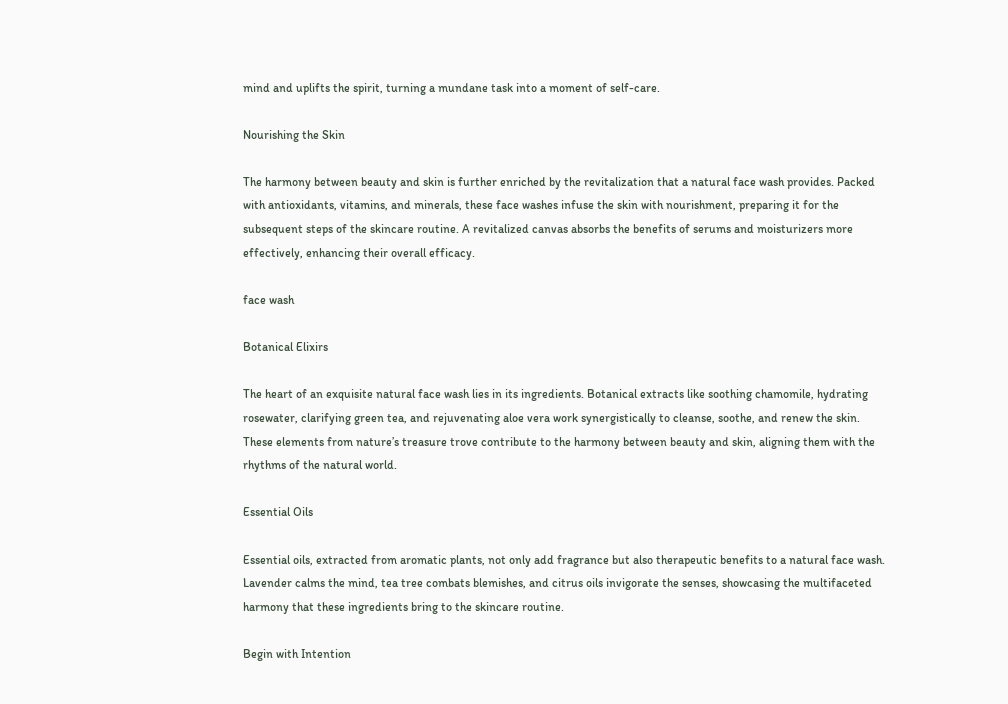mind and uplifts the spirit, turning a mundane task into a moment of self-care.

Nourishing the Skin

The harmony between beauty and skin is further enriched by the revitalization that a natural face wash provides. Packed with antioxidants, vitamins, and minerals, these face washes infuse the skin with nourishment, preparing it for the subsequent steps of the skincare routine. A revitalized canvas absorbs the benefits of serums and moisturizers more effectively, enhancing their overall efficacy.

face wash

Botanical Elixirs

The heart of an exquisite natural face wash lies in its ingredients. Botanical extracts like soothing chamomile, hydrating rosewater, clarifying green tea, and rejuvenating aloe vera work synergistically to cleanse, soothe, and renew the skin. These elements from nature’s treasure trove contribute to the harmony between beauty and skin, aligning them with the rhythms of the natural world.

Essential Oils

Essential oils, extracted from aromatic plants, not only add fragrance but also therapeutic benefits to a natural face wash. Lavender calms the mind, tea tree combats blemishes, and citrus oils invigorate the senses, showcasing the multifaceted harmony that these ingredients bring to the skincare routine.

Begin with Intention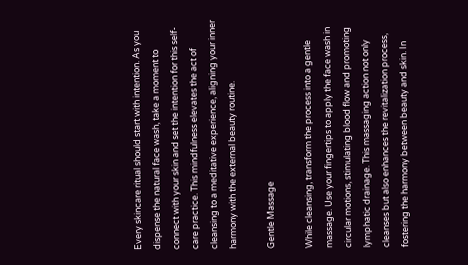Every skincare ritual should start with intention. As you dispense the natural face wash, take a moment to connect with your skin and set the intention for this self-care practice. This mindfulness elevates the act of cleansing to a meditative experience, aligning your inner harmony with the external beauty routine.

Gentle Massage

While cleansing, transform the process into a gentle massage. Use your fingertips to apply the face wash in circular motions, stimulating blood flow and promoting lymphatic drainage. This massaging action not only cleanses but also enhances the revitalization process, fostering the harmony between beauty and skin. In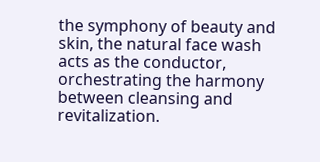the symphony of beauty and skin, the natural face wash acts as the conductor, orchestrating the harmony between cleansing and revitalization.